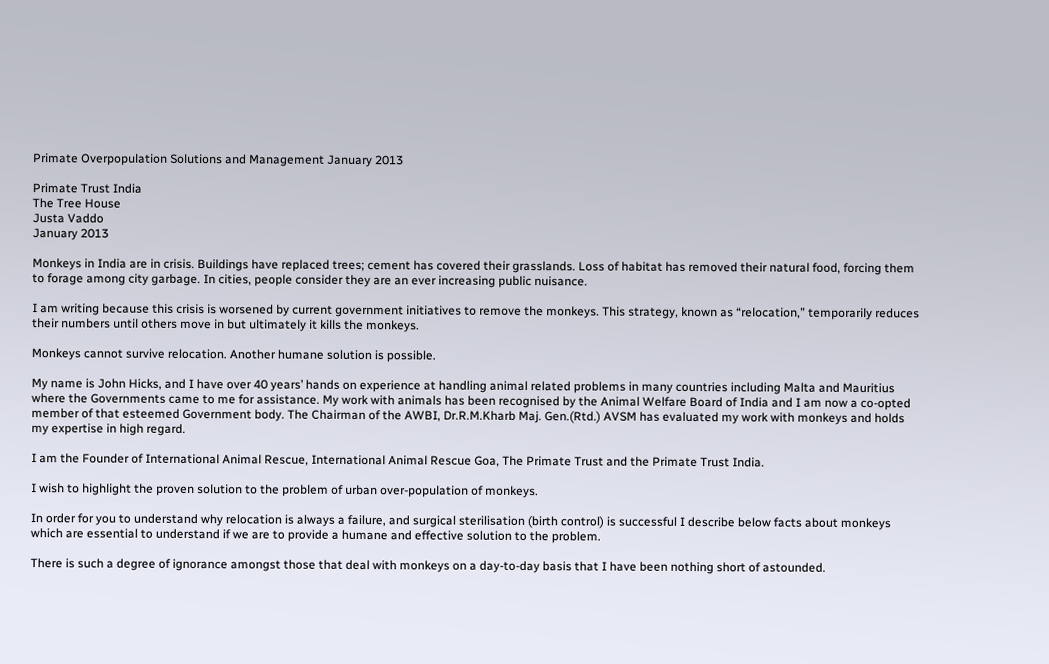Primate Overpopulation Solutions and Management January 2013

Primate Trust India
The Tree House
Justa Vaddo
January 2013

Monkeys in India are in crisis. Buildings have replaced trees; cement has covered their grasslands. Loss of habitat has removed their natural food, forcing them to forage among city garbage. In cities, people consider they are an ever increasing public nuisance.

I am writing because this crisis is worsened by current government initiatives to remove the monkeys. This strategy, known as “relocation,” temporarily reduces their numbers until others move in but ultimately it kills the monkeys.

Monkeys cannot survive relocation. Another humane solution is possible.

My name is John Hicks, and I have over 40 years’ hands on experience at handling animal related problems in many countries including Malta and Mauritius where the Governments came to me for assistance. My work with animals has been recognised by the Animal Welfare Board of India and I am now a co-opted member of that esteemed Government body. The Chairman of the AWBI, Dr.R.M.Kharb Maj. Gen.(Rtd.) AVSM has evaluated my work with monkeys and holds my expertise in high regard.

I am the Founder of International Animal Rescue, International Animal Rescue Goa, The Primate Trust and the Primate Trust India.

I wish to highlight the proven solution to the problem of urban over-population of monkeys.

In order for you to understand why relocation is always a failure, and surgical sterilisation (birth control) is successful I describe below facts about monkeys which are essential to understand if we are to provide a humane and effective solution to the problem.

There is such a degree of ignorance amongst those that deal with monkeys on a day-to-day basis that I have been nothing short of astounded.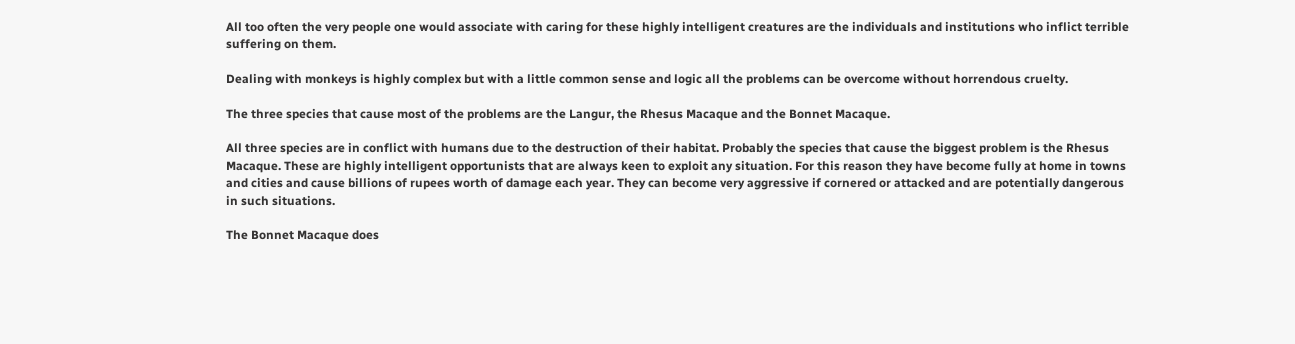All too often the very people one would associate with caring for these highly intelligent creatures are the individuals and institutions who inflict terrible suffering on them.

Dealing with monkeys is highly complex but with a little common sense and logic all the problems can be overcome without horrendous cruelty.

The three species that cause most of the problems are the Langur, the Rhesus Macaque and the Bonnet Macaque.

All three species are in conflict with humans due to the destruction of their habitat. Probably the species that cause the biggest problem is the Rhesus Macaque. These are highly intelligent opportunists that are always keen to exploit any situation. For this reason they have become fully at home in towns and cities and cause billions of rupees worth of damage each year. They can become very aggressive if cornered or attacked and are potentially dangerous in such situations.

The Bonnet Macaque does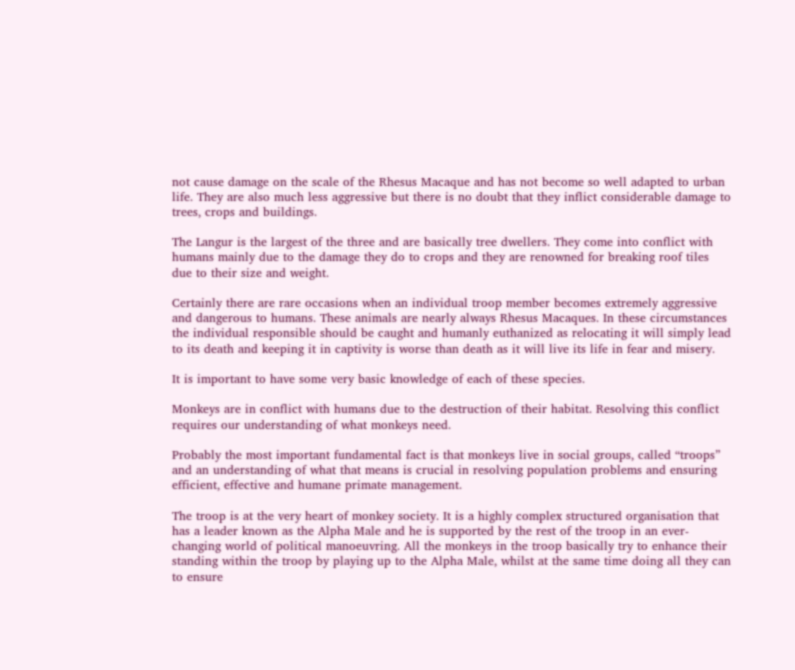not cause damage on the scale of the Rhesus Macaque and has not become so well adapted to urban life. They are also much less aggressive but there is no doubt that they inflict considerable damage to trees, crops and buildings.

The Langur is the largest of the three and are basically tree dwellers. They come into conflict with humans mainly due to the damage they do to crops and they are renowned for breaking roof tiles due to their size and weight.

Certainly there are rare occasions when an individual troop member becomes extremely aggressive and dangerous to humans. These animals are nearly always Rhesus Macaques. In these circumstances the individual responsible should be caught and humanly euthanized as relocating it will simply lead to its death and keeping it in captivity is worse than death as it will live its life in fear and misery.

It is important to have some very basic knowledge of each of these species.

Monkeys are in conflict with humans due to the destruction of their habitat. Resolving this conflict requires our understanding of what monkeys need.

Probably the most important fundamental fact is that monkeys live in social groups, called “troops” and an understanding of what that means is crucial in resolving population problems and ensuring efficient, effective and humane primate management.

The troop is at the very heart of monkey society. It is a highly complex structured organisation that has a leader known as the Alpha Male and he is supported by the rest of the troop in an ever-changing world of political manoeuvring. All the monkeys in the troop basically try to enhance their standing within the troop by playing up to the Alpha Male, whilst at the same time doing all they can to ensure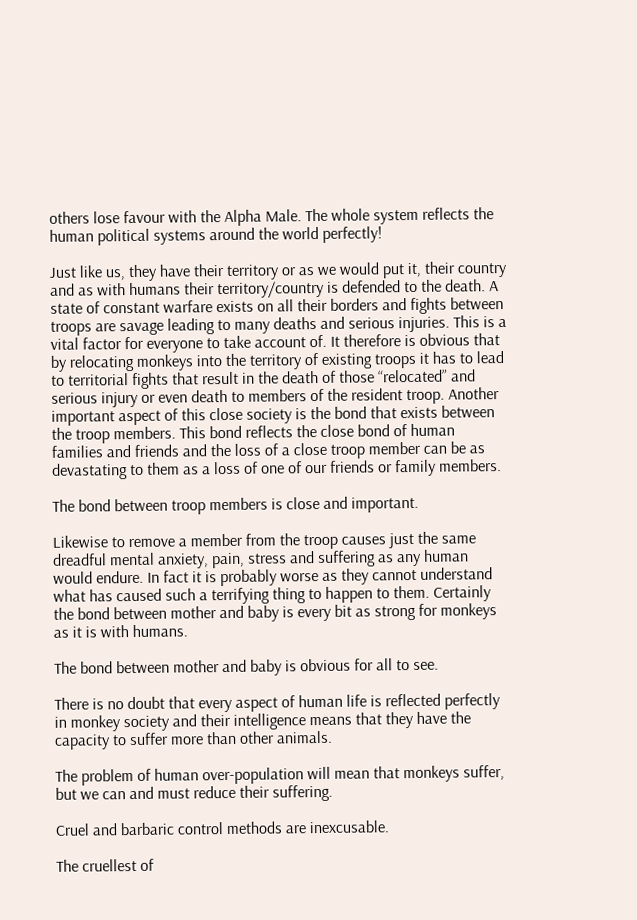others lose favour with the Alpha Male. The whole system reflects the human political systems around the world perfectly!

Just like us, they have their territory or as we would put it, their country and as with humans their territory/country is defended to the death. A state of constant warfare exists on all their borders and fights between troops are savage leading to many deaths and serious injuries. This is a vital factor for everyone to take account of. It therefore is obvious that by relocating monkeys into the territory of existing troops it has to lead to territorial fights that result in the death of those “relocated” and serious injury or even death to members of the resident troop. Another important aspect of this close society is the bond that exists between the troop members. This bond reflects the close bond of human families and friends and the loss of a close troop member can be as devastating to them as a loss of one of our friends or family members.

The bond between troop members is close and important.

Likewise to remove a member from the troop causes just the same dreadful mental anxiety, pain, stress and suffering as any human would endure. In fact it is probably worse as they cannot understand what has caused such a terrifying thing to happen to them. Certainly the bond between mother and baby is every bit as strong for monkeys as it is with humans.

The bond between mother and baby is obvious for all to see.

There is no doubt that every aspect of human life is reflected perfectly in monkey society and their intelligence means that they have the capacity to suffer more than other animals.

The problem of human over-population will mean that monkeys suffer, but we can and must reduce their suffering.

Cruel and barbaric control methods are inexcusable.

The cruellest of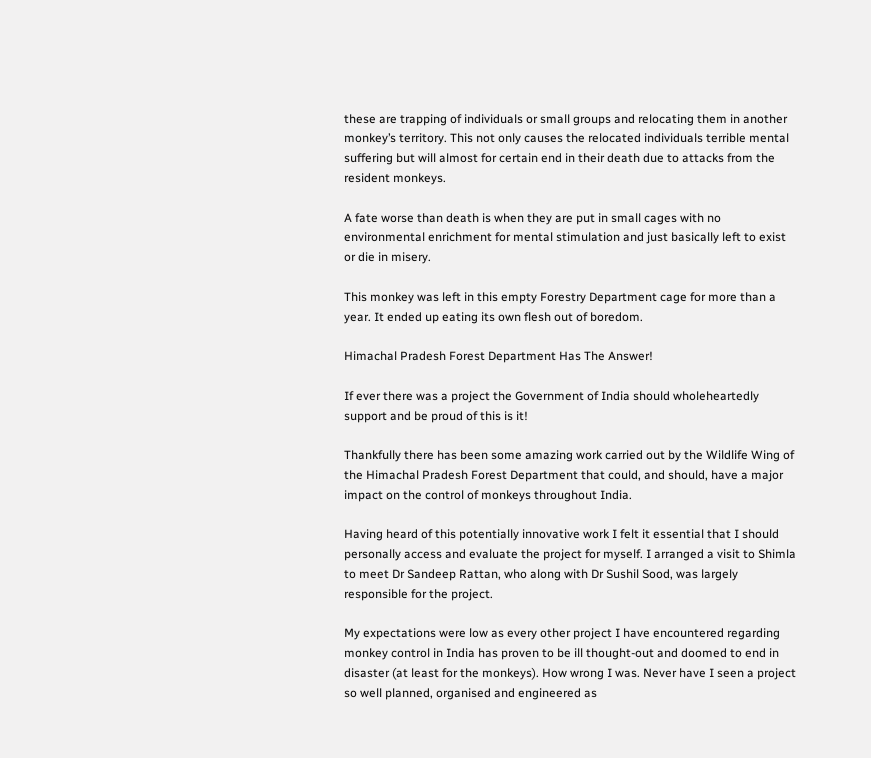these are trapping of individuals or small groups and relocating them in another monkey’s territory. This not only causes the relocated individuals terrible mental suffering but will almost for certain end in their death due to attacks from the resident monkeys.

A fate worse than death is when they are put in small cages with no environmental enrichment for mental stimulation and just basically left to exist or die in misery.

This monkey was left in this empty Forestry Department cage for more than a year. It ended up eating its own flesh out of boredom.

Himachal Pradesh Forest Department Has The Answer!

If ever there was a project the Government of India should wholeheartedly support and be proud of this is it!

Thankfully there has been some amazing work carried out by the Wildlife Wing of the Himachal Pradesh Forest Department that could, and should, have a major impact on the control of monkeys throughout India.

Having heard of this potentially innovative work I felt it essential that I should personally access and evaluate the project for myself. I arranged a visit to Shimla to meet Dr Sandeep Rattan, who along with Dr Sushil Sood, was largely responsible for the project.

My expectations were low as every other project I have encountered regarding monkey control in India has proven to be ill thought-out and doomed to end in disaster (at least for the monkeys). How wrong I was. Never have I seen a project so well planned, organised and engineered as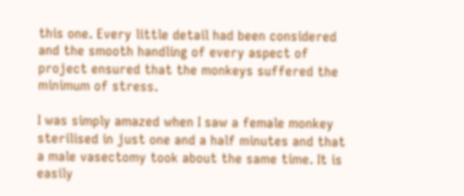this one. Every little detail had been considered and the smooth handling of every aspect of project ensured that the monkeys suffered the minimum of stress.

I was simply amazed when I saw a female monkey sterilised in just one and a half minutes and that a male vasectomy took about the same time. It is easily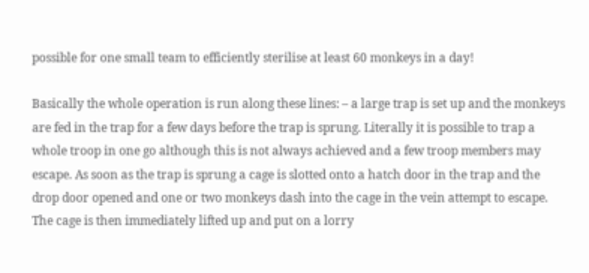possible for one small team to efficiently sterilise at least 60 monkeys in a day!

Basically the whole operation is run along these lines: – a large trap is set up and the monkeys are fed in the trap for a few days before the trap is sprung. Literally it is possible to trap a whole troop in one go although this is not always achieved and a few troop members may escape. As soon as the trap is sprung a cage is slotted onto a hatch door in the trap and the drop door opened and one or two monkeys dash into the cage in the vein attempt to escape. The cage is then immediately lifted up and put on a lorry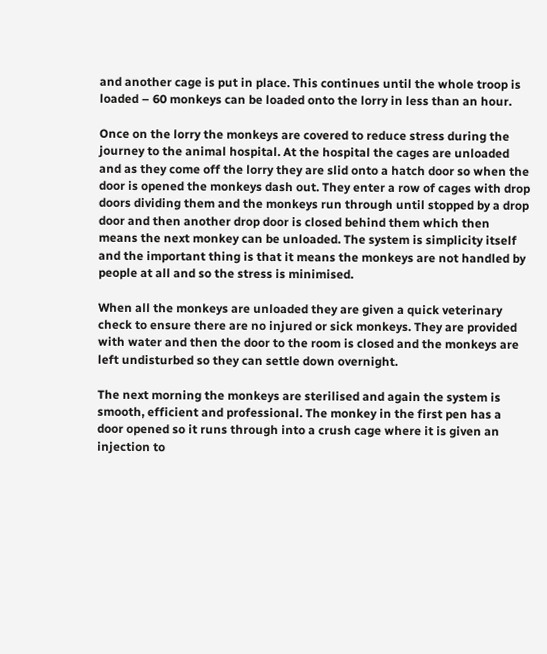and another cage is put in place. This continues until the whole troop is loaded – 60 monkeys can be loaded onto the lorry in less than an hour.

Once on the lorry the monkeys are covered to reduce stress during the journey to the animal hospital. At the hospital the cages are unloaded and as they come off the lorry they are slid onto a hatch door so when the door is opened the monkeys dash out. They enter a row of cages with drop doors dividing them and the monkeys run through until stopped by a drop door and then another drop door is closed behind them which then means the next monkey can be unloaded. The system is simplicity itself and the important thing is that it means the monkeys are not handled by people at all and so the stress is minimised.

When all the monkeys are unloaded they are given a quick veterinary check to ensure there are no injured or sick monkeys. They are provided with water and then the door to the room is closed and the monkeys are left undisturbed so they can settle down overnight.

The next morning the monkeys are sterilised and again the system is smooth, efficient and professional. The monkey in the first pen has a door opened so it runs through into a crush cage where it is given an injection to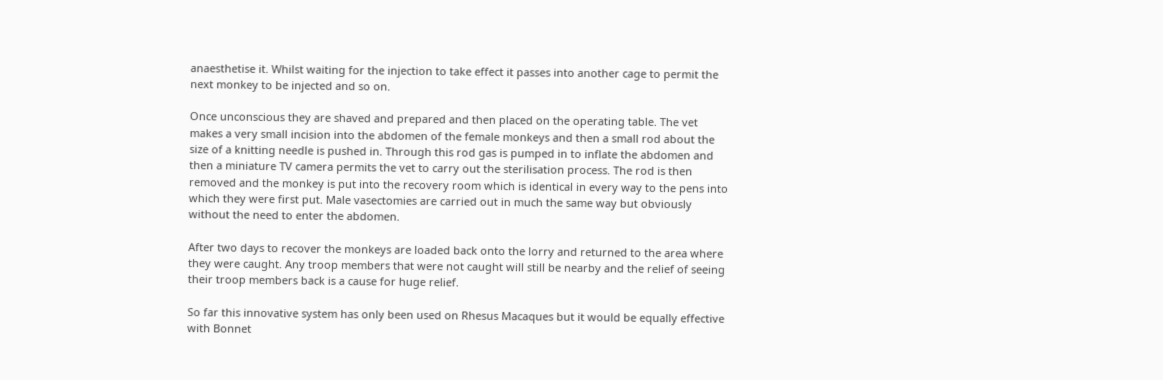anaesthetise it. Whilst waiting for the injection to take effect it passes into another cage to permit the next monkey to be injected and so on.

Once unconscious they are shaved and prepared and then placed on the operating table. The vet makes a very small incision into the abdomen of the female monkeys and then a small rod about the size of a knitting needle is pushed in. Through this rod gas is pumped in to inflate the abdomen and then a miniature TV camera permits the vet to carry out the sterilisation process. The rod is then removed and the monkey is put into the recovery room which is identical in every way to the pens into which they were first put. Male vasectomies are carried out in much the same way but obviously without the need to enter the abdomen.

After two days to recover the monkeys are loaded back onto the lorry and returned to the area where they were caught. Any troop members that were not caught will still be nearby and the relief of seeing their troop members back is a cause for huge relief.

So far this innovative system has only been used on Rhesus Macaques but it would be equally effective with Bonnet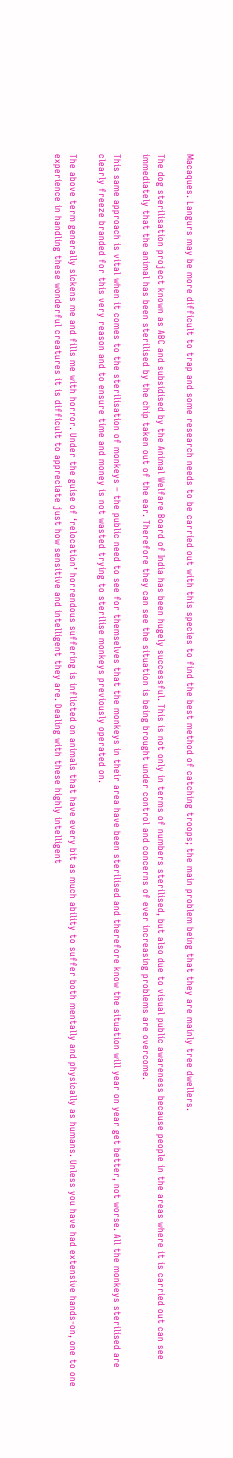Macaques. Langurs may be more difficult to trap and some research needs to be carried out with this species to find the best method of catching troops; the main problem being that they are mainly tree dwellers.

The dog sterilisation project known as ABC and subsidised by the Animal Welfare Board of India has been hugely successful. This is not only in terms of numbers sterilised, but also due to visual public awareness because people in the areas where it is carried out can see immediately that the animal has been sterilised by the chip taken out of the ear. Therefore they can see the situation is being brought under control and concerns of ever increasing problems are overcome.

This same approach is vital when it comes to the sterilisation of monkeys – the public need to see for themselves that the monkeys in their area have been sterilised and therefore know the situation will year on year get better, not worse. All the monkeys sterilised are clearly freeze branded for this very reason and to ensure time and money is not wasted trying to sterilise monkeys previously operated on.

The above term generally sickens me and fills me with horror. Under the guise of ‘relocation’ horrendous suffering is inflicted on animals that have every bit as much ability to suffer both mentally and physically as humans. Unless you have had extensive hands-on, one to one experience in handling these wonderful creatures it is difficult to appreciate just how sensitive and intelligent they are. Dealing with these highly intelligent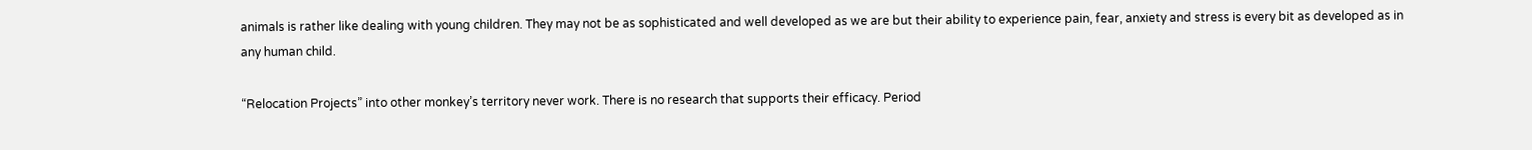animals is rather like dealing with young children. They may not be as sophisticated and well developed as we are but their ability to experience pain, fear, anxiety and stress is every bit as developed as in any human child.

“Relocation Projects” into other monkey’s territory never work. There is no research that supports their efficacy. Period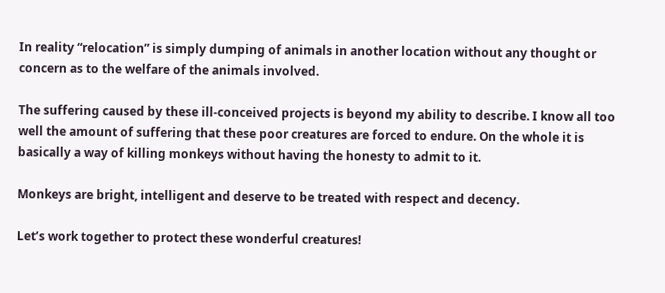In reality “relocation” is simply dumping of animals in another location without any thought or concern as to the welfare of the animals involved.

The suffering caused by these ill-conceived projects is beyond my ability to describe. I know all too well the amount of suffering that these poor creatures are forced to endure. On the whole it is basically a way of killing monkeys without having the honesty to admit to it.

Monkeys are bright, intelligent and deserve to be treated with respect and decency.

Let’s work together to protect these wonderful creatures!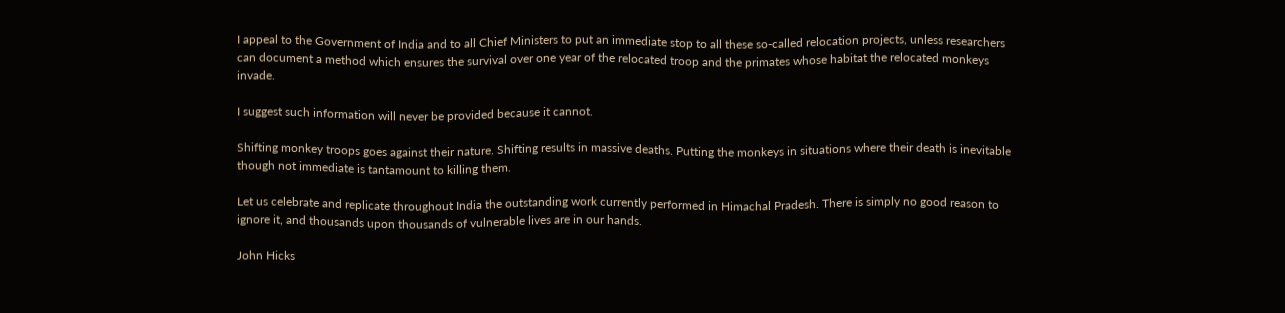I appeal to the Government of India and to all Chief Ministers to put an immediate stop to all these so-called relocation projects, unless researchers can document a method which ensures the survival over one year of the relocated troop and the primates whose habitat the relocated monkeys invade.

I suggest such information will never be provided because it cannot.

Shifting monkey troops goes against their nature. Shifting results in massive deaths. Putting the monkeys in situations where their death is inevitable though not immediate is tantamount to killing them.

Let us celebrate and replicate throughout India the outstanding work currently performed in Himachal Pradesh. There is simply no good reason to ignore it, and thousands upon thousands of vulnerable lives are in our hands.

John Hicks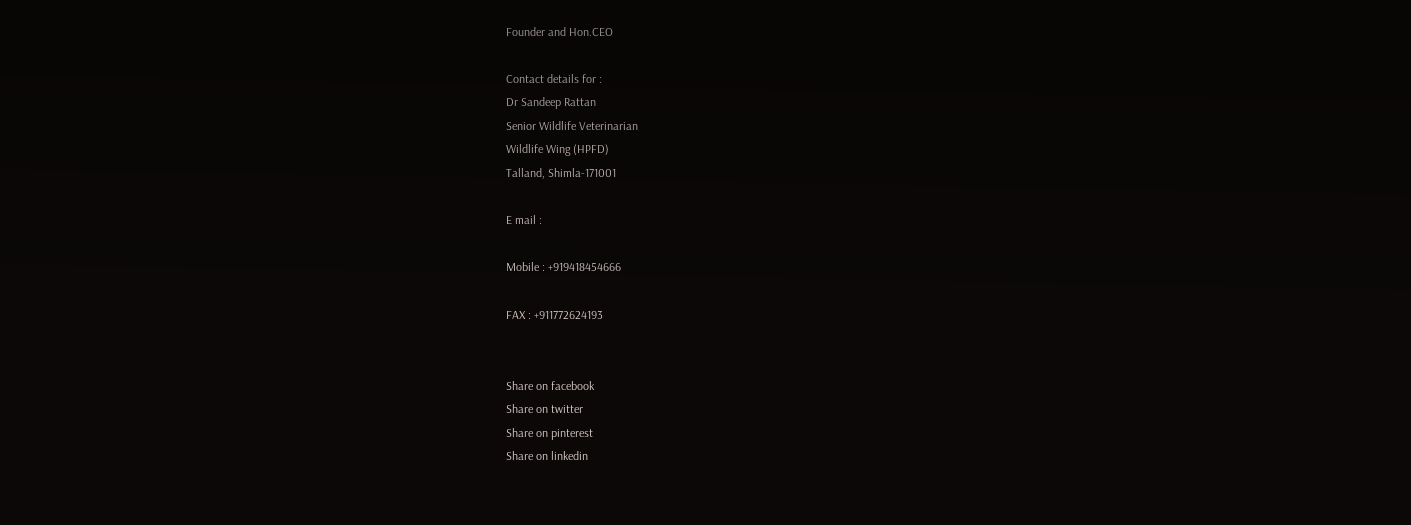Founder and Hon.CEO

Contact details for :
Dr Sandeep Rattan
Senior Wildlife Veterinarian
Wildlife Wing (HPFD)
Talland, Shimla-171001

E mail :

Mobile : +919418454666

FAX : +911772624193


Share on facebook
Share on twitter
Share on pinterest
Share on linkedin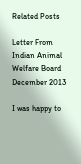Related Posts

Letter From Indian Animal Welfare Board December 2013

I was happy to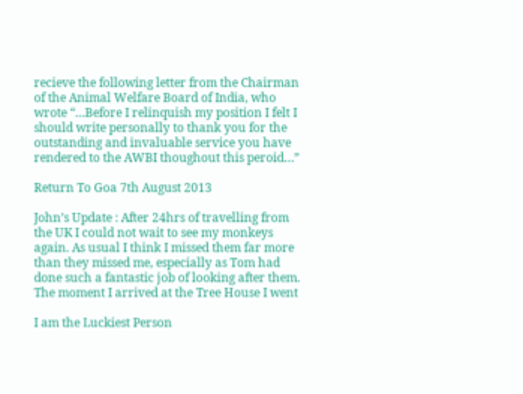recieve the following letter from the Chairman of the Animal Welfare Board of India, who wrote “…Before I relinquish my position I felt I should write personally to thank you for the outstanding and invaluable service you have rendered to the AWBI thoughout this peroid…”

Return To Goa 7th August 2013

John’s Update : After 24hrs of travelling from the UK I could not wait to see my monkeys again. As usual I think I missed them far more than they missed me, especially as Tom had done such a fantastic job of looking after them. The moment I arrived at the Tree House I went

I am the Luckiest Person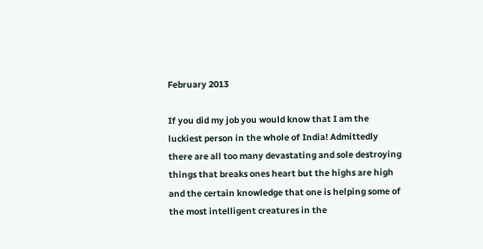February 2013

If you did my job you would know that I am the luckiest person in the whole of India! Admittedly there are all too many devastating and sole destroying things that breaks ones heart but the highs are high and the certain knowledge that one is helping some of the most intelligent creatures in the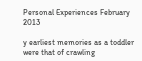Personal Experiences February 2013

y earliest memories as a toddler were that of crawling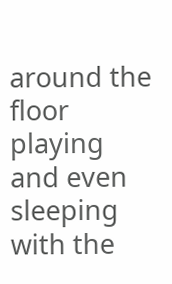around the floor playing and even sleeping with the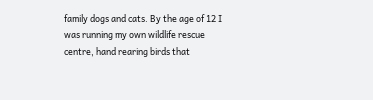family dogs and cats. By the age of 12 I was running my own wildlife rescue centre, hand rearing birds that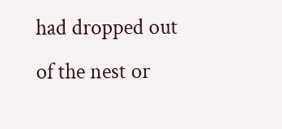had dropped out of the nest or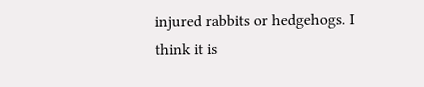injured rabbits or hedgehogs. I think it is